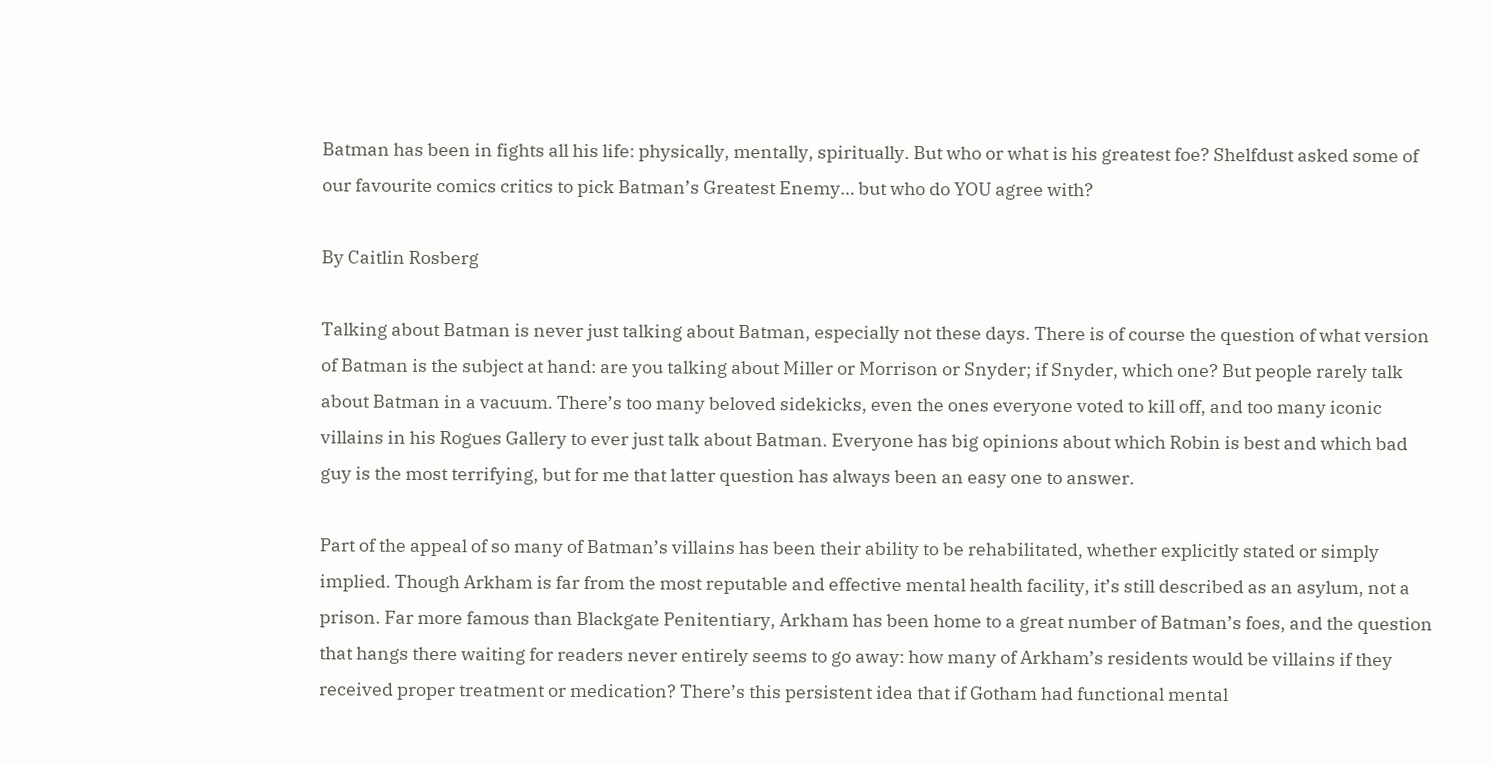Batman has been in fights all his life: physically, mentally, spiritually. But who or what is his greatest foe? Shelfdust asked some of our favourite comics critics to pick Batman’s Greatest Enemy… but who do YOU agree with?

By Caitlin Rosberg

Talking about Batman is never just talking about Batman, especially not these days. There is of course the question of what version of Batman is the subject at hand: are you talking about Miller or Morrison or Snyder; if Snyder, which one? But people rarely talk about Batman in a vacuum. There’s too many beloved sidekicks, even the ones everyone voted to kill off, and too many iconic villains in his Rogues Gallery to ever just talk about Batman. Everyone has big opinions about which Robin is best and which bad guy is the most terrifying, but for me that latter question has always been an easy one to answer.

Part of the appeal of so many of Batman’s villains has been their ability to be rehabilitated, whether explicitly stated or simply implied. Though Arkham is far from the most reputable and effective mental health facility, it’s still described as an asylum, not a prison. Far more famous than Blackgate Penitentiary, Arkham has been home to a great number of Batman’s foes, and the question that hangs there waiting for readers never entirely seems to go away: how many of Arkham’s residents would be villains if they received proper treatment or medication? There’s this persistent idea that if Gotham had functional mental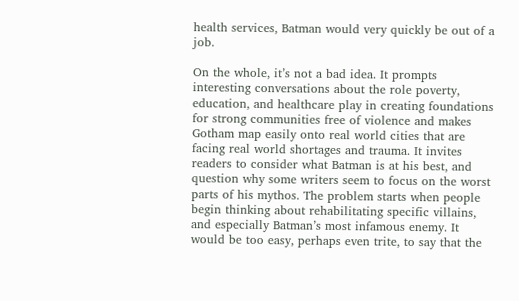health services, Batman would very quickly be out of a job.

On the whole, it’s not a bad idea. It prompts interesting conversations about the role poverty, education, and healthcare play in creating foundations for strong communities free of violence and makes Gotham map easily onto real world cities that are facing real world shortages and trauma. It invites readers to consider what Batman is at his best, and question why some writers seem to focus on the worst parts of his mythos. The problem starts when people begin thinking about rehabilitating specific villains, and especially Batman’s most infamous enemy. It would be too easy, perhaps even trite, to say that the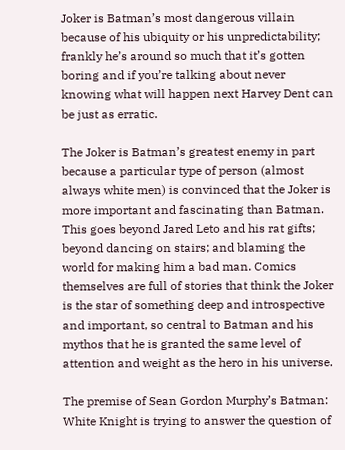Joker is Batman’s most dangerous villain because of his ubiquity or his unpredictability; frankly he’s around so much that it’s gotten boring and if you’re talking about never knowing what will happen next Harvey Dent can be just as erratic.

The Joker is Batman’s greatest enemy in part because a particular type of person (almost always white men) is convinced that the Joker is more important and fascinating than Batman. This goes beyond Jared Leto and his rat gifts; beyond dancing on stairs; and blaming the world for making him a bad man. Comics themselves are full of stories that think the Joker is the star of something deep and introspective and important, so central to Batman and his mythos that he is granted the same level of attention and weight as the hero in his universe.

The premise of Sean Gordon Murphy’s Batman: White Knight is trying to answer the question of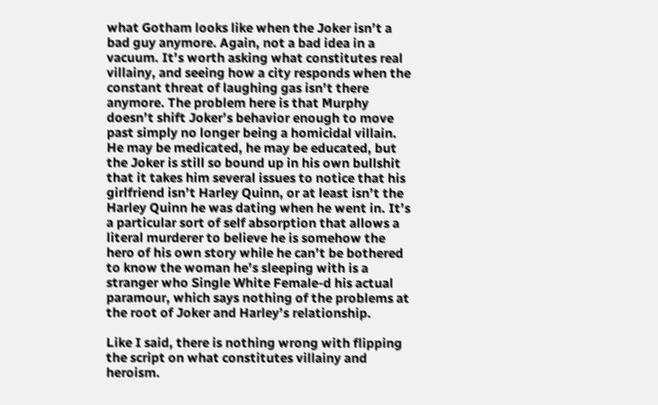what Gotham looks like when the Joker isn’t a bad guy anymore. Again, not a bad idea in a vacuum. It’s worth asking what constitutes real villainy, and seeing how a city responds when the constant threat of laughing gas isn’t there anymore. The problem here is that Murphy doesn’t shift Joker’s behavior enough to move past simply no longer being a homicidal villain. He may be medicated, he may be educated, but the Joker is still so bound up in his own bullshit that it takes him several issues to notice that his girlfriend isn’t Harley Quinn, or at least isn’t the Harley Quinn he was dating when he went in. It’s a particular sort of self absorption that allows a literal murderer to believe he is somehow the hero of his own story while he can’t be bothered to know the woman he’s sleeping with is a stranger who Single White Female-d his actual paramour, which says nothing of the problems at the root of Joker and Harley’s relationship.

Like I said, there is nothing wrong with flipping the script on what constitutes villainy and heroism.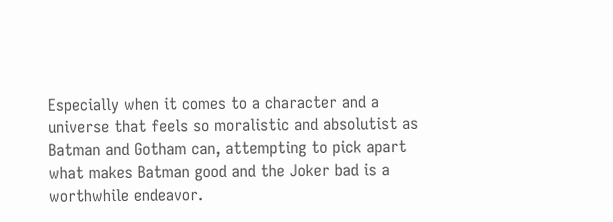Especially when it comes to a character and a universe that feels so moralistic and absolutist as Batman and Gotham can, attempting to pick apart what makes Batman good and the Joker bad is a worthwhile endeavor.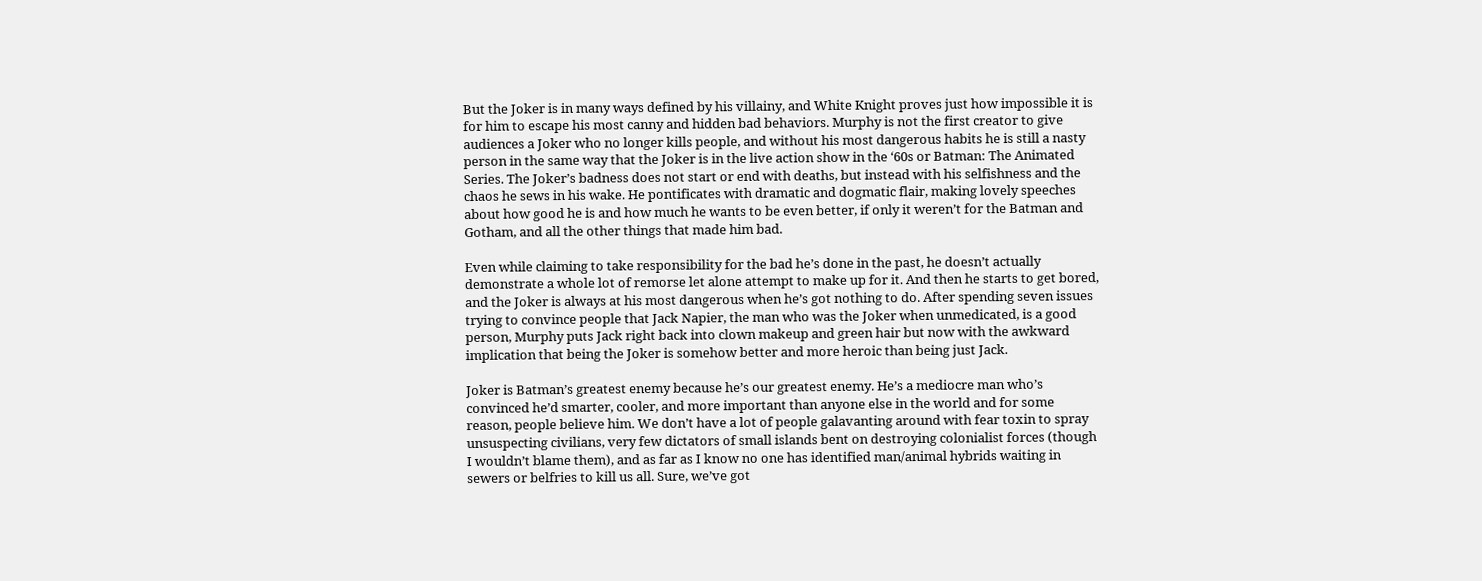But the Joker is in many ways defined by his villainy, and White Knight proves just how impossible it is for him to escape his most canny and hidden bad behaviors. Murphy is not the first creator to give audiences a Joker who no longer kills people, and without his most dangerous habits he is still a nasty person in the same way that the Joker is in the live action show in the ‘60s or Batman: The Animated Series. The Joker’s badness does not start or end with deaths, but instead with his selfishness and the chaos he sews in his wake. He pontificates with dramatic and dogmatic flair, making lovely speeches about how good he is and how much he wants to be even better, if only it weren’t for the Batman and Gotham, and all the other things that made him bad.

Even while claiming to take responsibility for the bad he’s done in the past, he doesn’t actually demonstrate a whole lot of remorse let alone attempt to make up for it. And then he starts to get bored, and the Joker is always at his most dangerous when he’s got nothing to do. After spending seven issues trying to convince people that Jack Napier, the man who was the Joker when unmedicated, is a good person, Murphy puts Jack right back into clown makeup and green hair but now with the awkward implication that being the Joker is somehow better and more heroic than being just Jack.

Joker is Batman’s greatest enemy because he’s our greatest enemy. He’s a mediocre man who’s convinced he’d smarter, cooler, and more important than anyone else in the world and for some reason, people believe him. We don’t have a lot of people galavanting around with fear toxin to spray unsuspecting civilians, very few dictators of small islands bent on destroying colonialist forces (though I wouldn’t blame them), and as far as I know no one has identified man/animal hybrids waiting in sewers or belfries to kill us all. Sure, we’ve got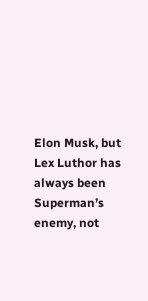Elon Musk, but Lex Luthor has always been Superman’s enemy, not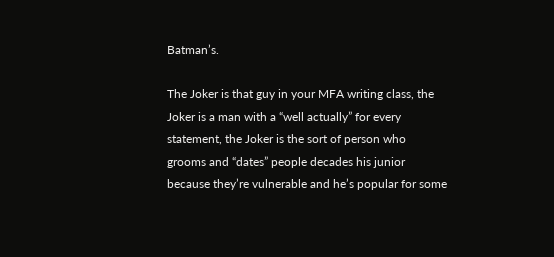Batman’s.

The Joker is that guy in your MFA writing class, the Joker is a man with a “well actually” for every statement, the Joker is the sort of person who grooms and “dates” people decades his junior because they’re vulnerable and he’s popular for some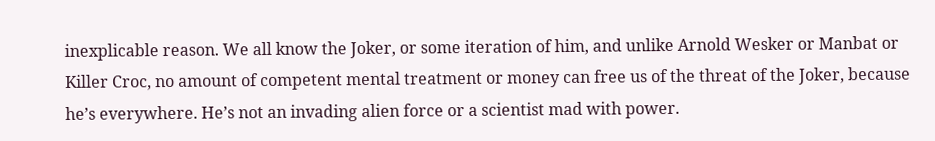inexplicable reason. We all know the Joker, or some iteration of him, and unlike Arnold Wesker or Manbat or Killer Croc, no amount of competent mental treatment or money can free us of the threat of the Joker, because he’s everywhere. He’s not an invading alien force or a scientist mad with power.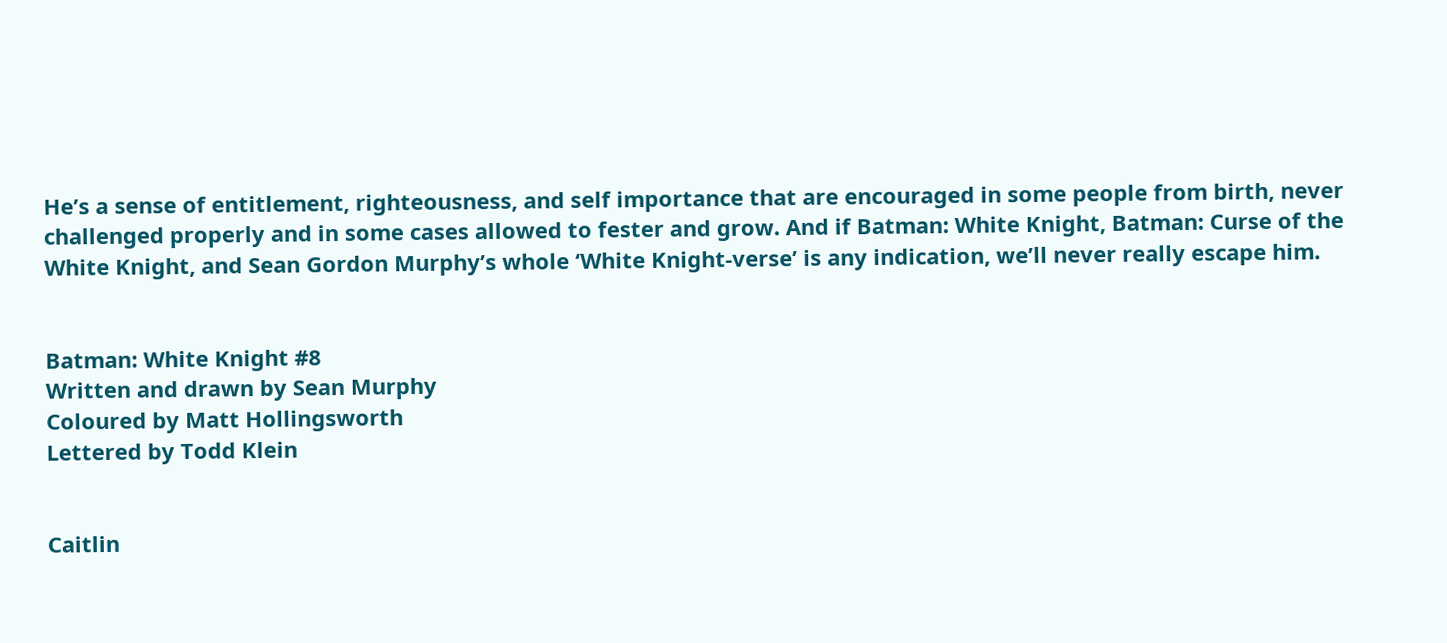He’s a sense of entitlement, righteousness, and self importance that are encouraged in some people from birth, never challenged properly and in some cases allowed to fester and grow. And if Batman: White Knight, Batman: Curse of the White Knight, and Sean Gordon Murphy’s whole ‘White Knight-verse’ is any indication, we’ll never really escape him.


Batman: White Knight #8
Written and drawn by Sean Murphy
Coloured by Matt Hollingsworth
Lettered by Todd Klein


Caitlin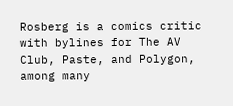Rosberg is a comics critic with bylines for The AV Club, Paste, and Polygon, among many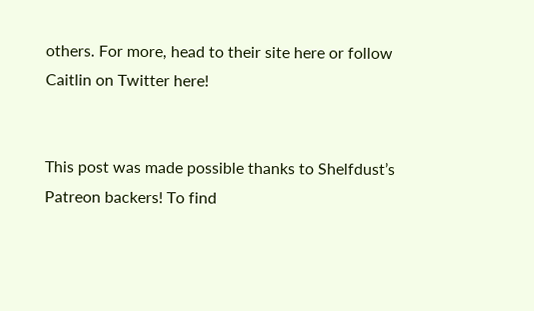others. For more, head to their site here or follow Caitlin on Twitter here!


This post was made possible thanks to Shelfdust’s Patreon backers! To find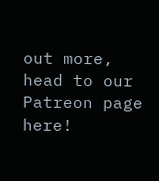out more, head to our Patreon page here!